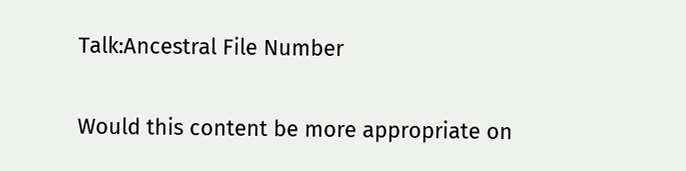Talk:Ancestral File Number

Would this content be more appropriate on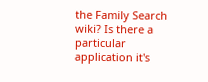the Family Search wiki? Is there a particular application it's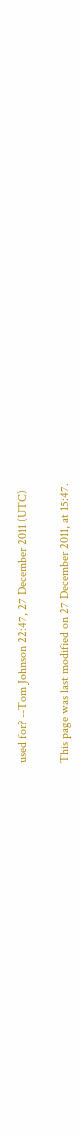used for? --Tom Johnson 22:47, 27 December 2011 (UTC)

This page was last modified on 27 December 2011, at 15:47.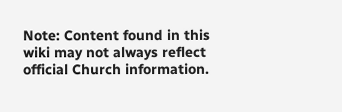Note: Content found in this wiki may not always reflect official Church information.